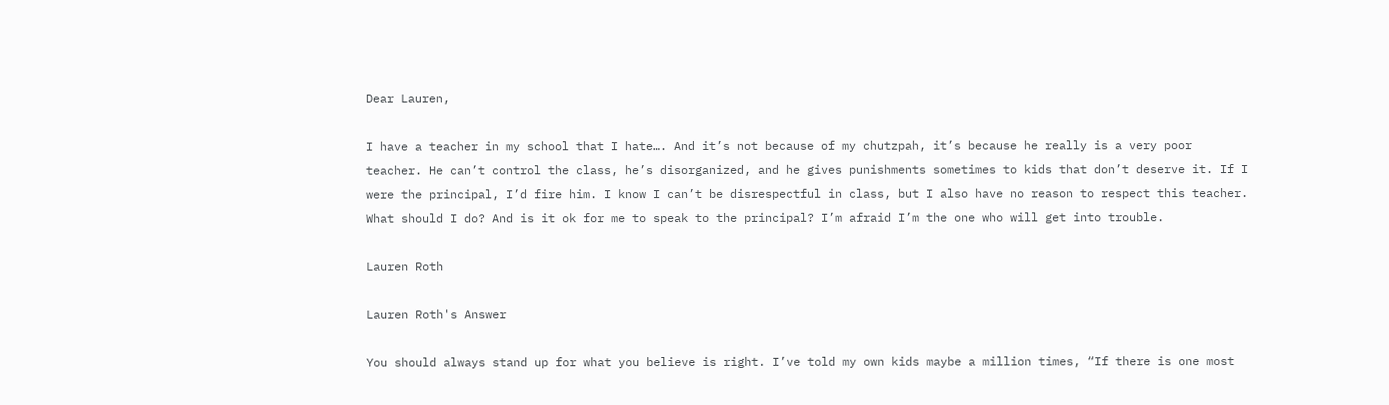Dear Lauren,

I have a teacher in my school that I hate…. And it’s not because of my chutzpah, it’s because he really is a very poor teacher. He can’t control the class, he’s disorganized, and he gives punishments sometimes to kids that don’t deserve it. If I were the principal, I’d fire him. I know I can’t be disrespectful in class, but I also have no reason to respect this teacher. What should I do? And is it ok for me to speak to the principal? I’m afraid I’m the one who will get into trouble.

Lauren Roth

Lauren Roth's Answer

You should always stand up for what you believe is right. I’ve told my own kids maybe a million times, “If there is one most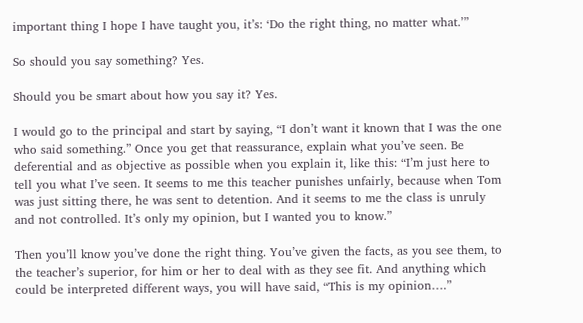important thing I hope I have taught you, it’s: ‘Do the right thing, no matter what.’”

So should you say something? Yes.

Should you be smart about how you say it? Yes.

I would go to the principal and start by saying, “I don’t want it known that I was the one who said something.” Once you get that reassurance, explain what you’ve seen. Be deferential and as objective as possible when you explain it, like this: “I’m just here to tell you what I’ve seen. It seems to me this teacher punishes unfairly, because when Tom was just sitting there, he was sent to detention. And it seems to me the class is unruly and not controlled. It’s only my opinion, but I wanted you to know.”

Then you’ll know you’ve done the right thing. You’ve given the facts, as you see them, to the teacher’s superior, for him or her to deal with as they see fit. And anything which could be interpreted different ways, you will have said, “This is my opinion….”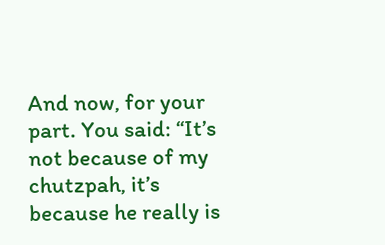And now, for your part. You said: “It’s not because of my chutzpah, it’s because he really is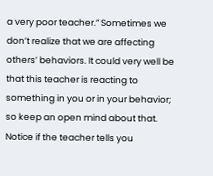a very poor teacher.” Sometimes we don’t realize that we are affecting others’ behaviors. It could very well be that this teacher is reacting to something in you or in your behavior; so keep an open mind about that. Notice if the teacher tells you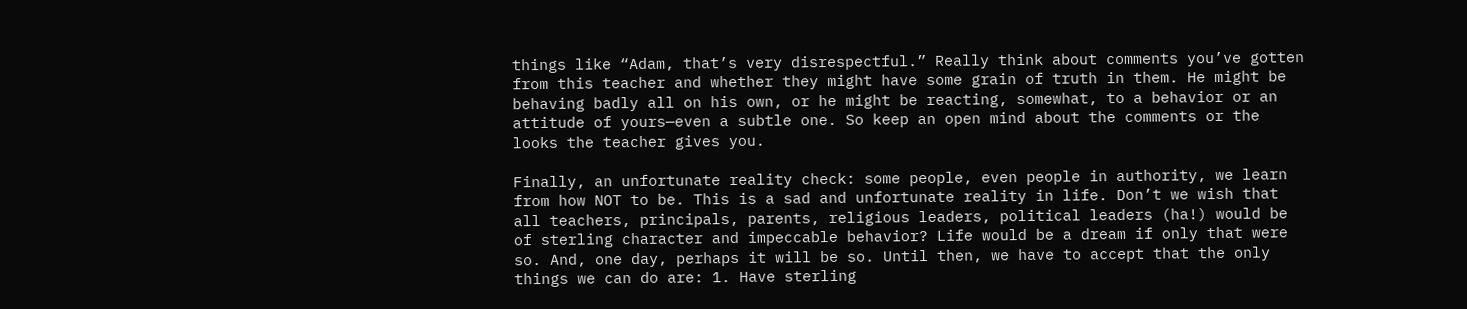things like “Adam, that’s very disrespectful.” Really think about comments you’ve gotten from this teacher and whether they might have some grain of truth in them. He might be behaving badly all on his own, or he might be reacting, somewhat, to a behavior or an attitude of yours—even a subtle one. So keep an open mind about the comments or the looks the teacher gives you.

Finally, an unfortunate reality check: some people, even people in authority, we learn from how NOT to be. This is a sad and unfortunate reality in life. Don’t we wish that all teachers, principals, parents, religious leaders, political leaders (ha!) would be of sterling character and impeccable behavior? Life would be a dream if only that were so. And, one day, perhaps it will be so. Until then, we have to accept that the only things we can do are: 1. Have sterling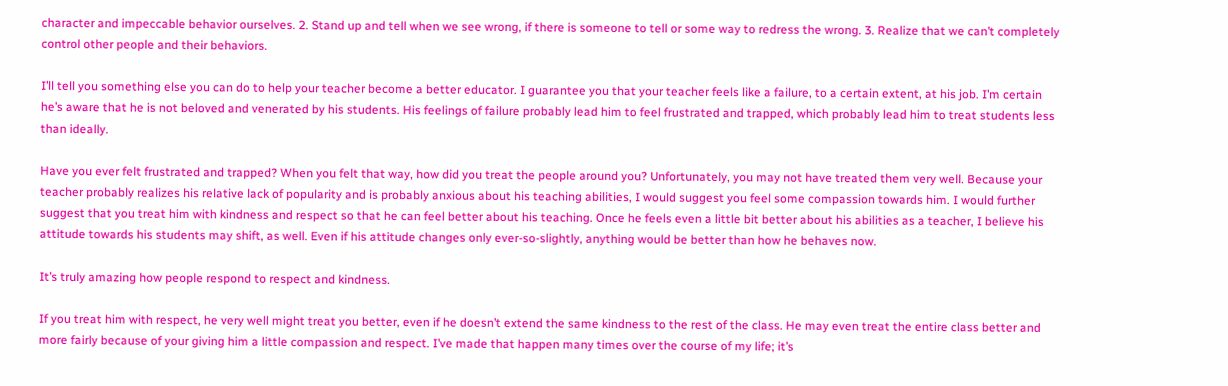character and impeccable behavior ourselves. 2. Stand up and tell when we see wrong, if there is someone to tell or some way to redress the wrong. 3. Realize that we can’t completely control other people and their behaviors.

I’ll tell you something else you can do to help your teacher become a better educator. I guarantee you that your teacher feels like a failure, to a certain extent, at his job. I’m certain he’s aware that he is not beloved and venerated by his students. His feelings of failure probably lead him to feel frustrated and trapped, which probably lead him to treat students less than ideally.

Have you ever felt frustrated and trapped? When you felt that way, how did you treat the people around you? Unfortunately, you may not have treated them very well. Because your teacher probably realizes his relative lack of popularity and is probably anxious about his teaching abilities, I would suggest you feel some compassion towards him. I would further suggest that you treat him with kindness and respect so that he can feel better about his teaching. Once he feels even a little bit better about his abilities as a teacher, I believe his attitude towards his students may shift, as well. Even if his attitude changes only ever-so-slightly, anything would be better than how he behaves now.

It’s truly amazing how people respond to respect and kindness.

If you treat him with respect, he very well might treat you better, even if he doesn’t extend the same kindness to the rest of the class. He may even treat the entire class better and more fairly because of your giving him a little compassion and respect. I’ve made that happen many times over the course of my life; it’s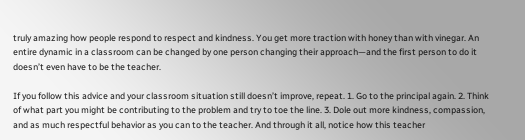truly amazing how people respond to respect and kindness. You get more traction with honey than with vinegar. An entire dynamic in a classroom can be changed by one person changing their approach—and the first person to do it doesn’t even have to be the teacher.

If you follow this advice and your classroom situation still doesn’t improve, repeat. 1. Go to the principal again. 2. Think of what part you might be contributing to the problem and try to toe the line. 3. Dole out more kindness, compassion, and as much respectful behavior as you can to the teacher. And through it all, notice how this teacher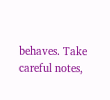behaves. Take careful notes,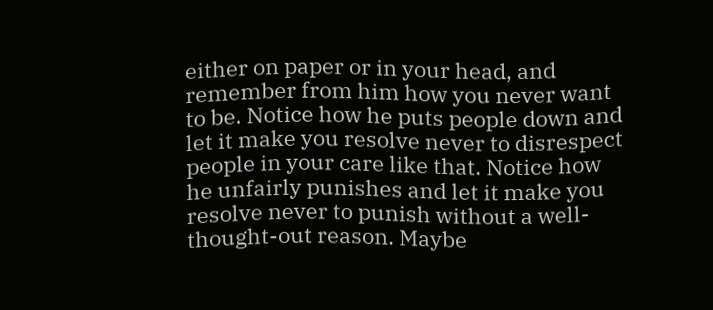either on paper or in your head, and remember from him how you never want to be. Notice how he puts people down and let it make you resolve never to disrespect people in your care like that. Notice how he unfairly punishes and let it make you resolve never to punish without a well-thought-out reason. Maybe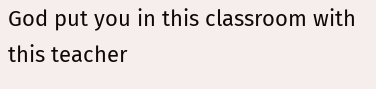God put you in this classroom with this teacher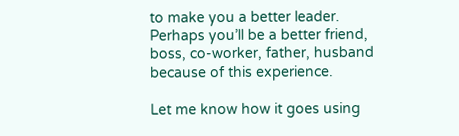to make you a better leader. Perhaps you’ll be a better friend, boss, co-worker, father, husband because of this experience.

Let me know how it goes using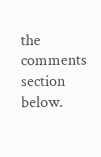the comments section below.